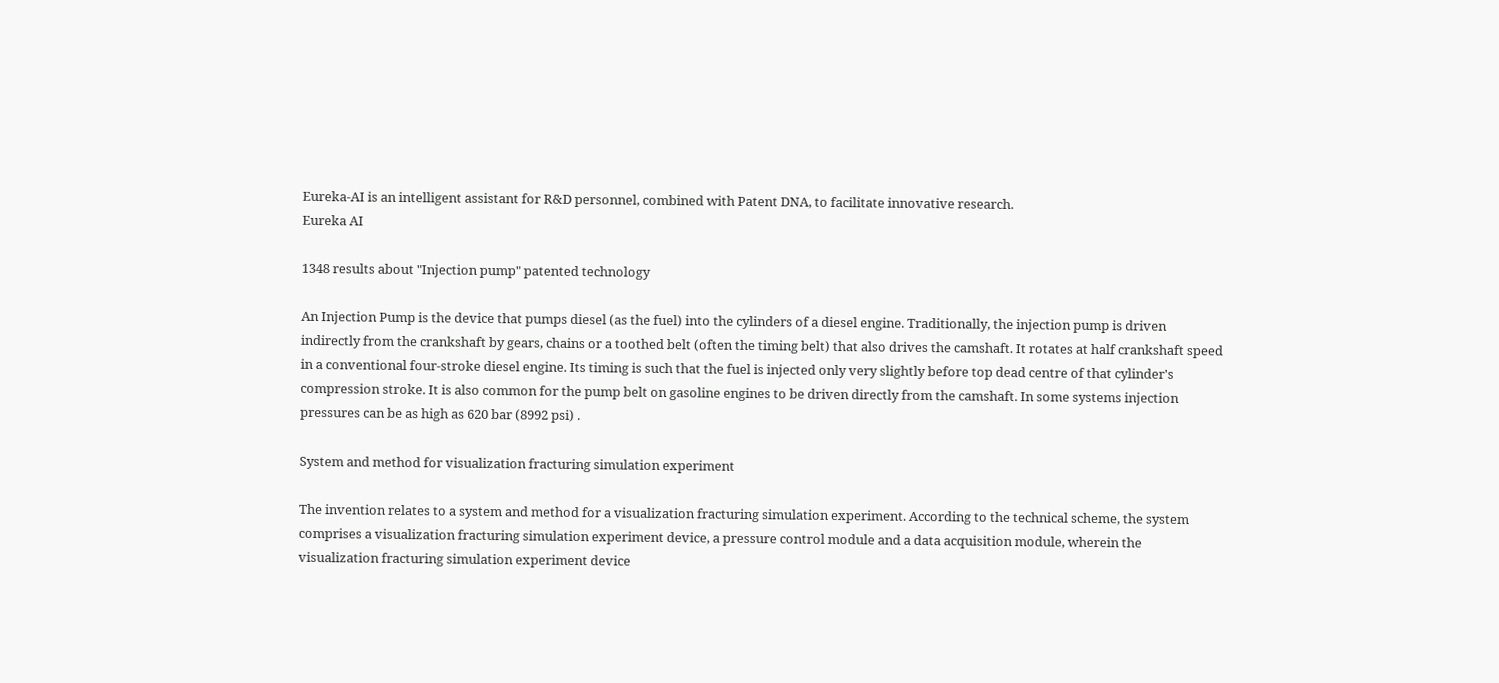Eureka-AI is an intelligent assistant for R&D personnel, combined with Patent DNA, to facilitate innovative research.
Eureka AI

1348 results about "Injection pump" patented technology

An Injection Pump is the device that pumps diesel (as the fuel) into the cylinders of a diesel engine. Traditionally, the injection pump is driven indirectly from the crankshaft by gears, chains or a toothed belt (often the timing belt) that also drives the camshaft. It rotates at half crankshaft speed in a conventional four-stroke diesel engine. Its timing is such that the fuel is injected only very slightly before top dead centre of that cylinder's compression stroke. It is also common for the pump belt on gasoline engines to be driven directly from the camshaft. In some systems injection pressures can be as high as 620 bar (8992 psi) .

System and method for visualization fracturing simulation experiment

The invention relates to a system and method for a visualization fracturing simulation experiment. According to the technical scheme, the system comprises a visualization fracturing simulation experiment device, a pressure control module and a data acquisition module, wherein the visualization fracturing simulation experiment device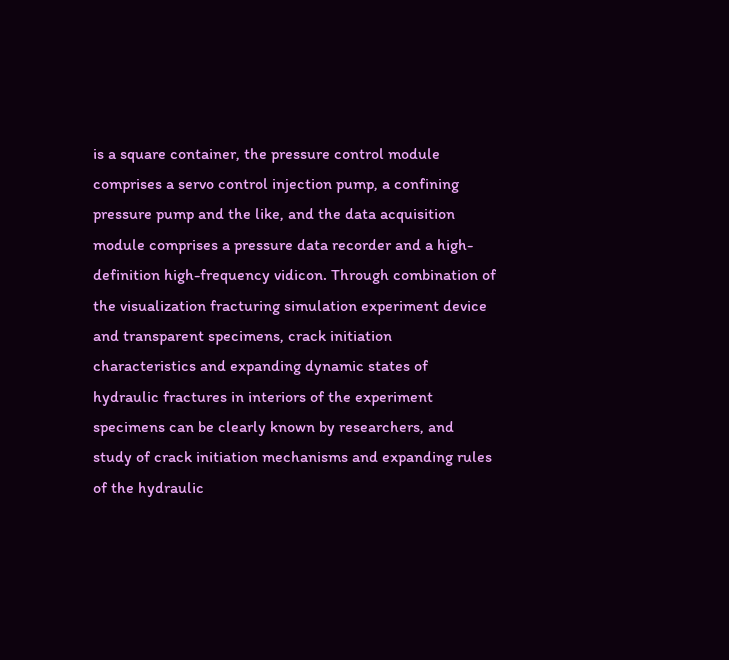is a square container, the pressure control module comprises a servo control injection pump, a confining pressure pump and the like, and the data acquisition module comprises a pressure data recorder and a high-definition high-frequency vidicon. Through combination of the visualization fracturing simulation experiment device and transparent specimens, crack initiation characteristics and expanding dynamic states of hydraulic fractures in interiors of the experiment specimens can be clearly known by researchers, and study of crack initiation mechanisms and expanding rules of the hydraulic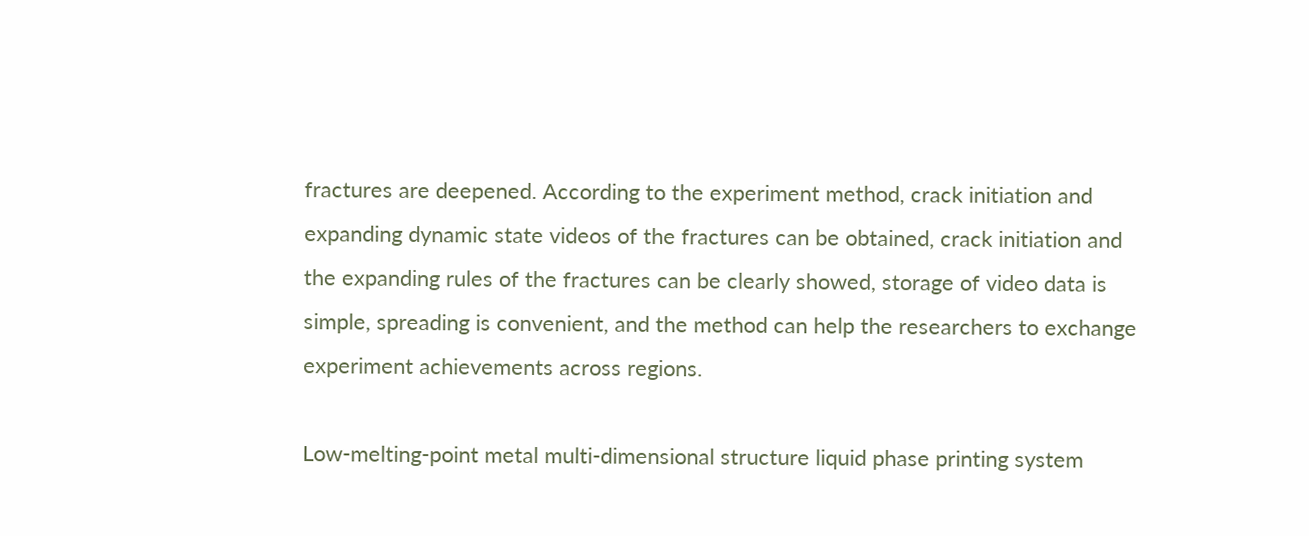fractures are deepened. According to the experiment method, crack initiation and expanding dynamic state videos of the fractures can be obtained, crack initiation and the expanding rules of the fractures can be clearly showed, storage of video data is simple, spreading is convenient, and the method can help the researchers to exchange experiment achievements across regions.

Low-melting-point metal multi-dimensional structure liquid phase printing system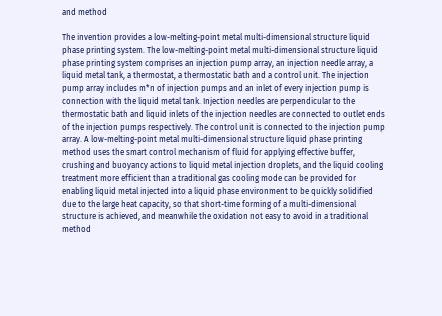and method

The invention provides a low-melting-point metal multi-dimensional structure liquid phase printing system. The low-melting-point metal multi-dimensional structure liquid phase printing system comprises an injection pump array, an injection needle array, a liquid metal tank, a thermostat, a thermostatic bath and a control unit. The injection pump array includes m*n of injection pumps and an inlet of every injection pump is connection with the liquid metal tank. Injection needles are perpendicular to the thermostatic bath and liquid inlets of the injection needles are connected to outlet ends of the injection pumps respectively. The control unit is connected to the injection pump array. A low-melting-point metal multi-dimensional structure liquid phase printing method uses the smart control mechanism of fluid for applying effective buffer, crushing and buoyancy actions to liquid metal injection droplets, and the liquid cooling treatment more efficient than a traditional gas cooling mode can be provided for enabling liquid metal injected into a liquid phase environment to be quickly solidified due to the large heat capacity, so that short-time forming of a multi-dimensional structure is achieved, and meanwhile the oxidation not easy to avoid in a traditional method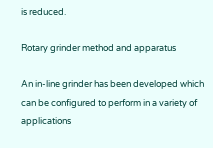is reduced.

Rotary grinder method and apparatus

An in-line grinder has been developed which can be configured to perform in a variety of applications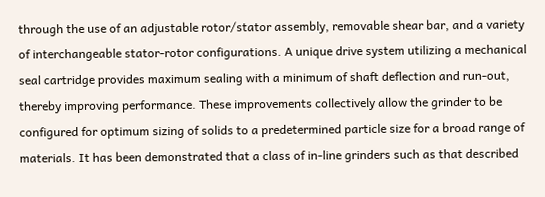through the use of an adjustable rotor/stator assembly, removable shear bar, and a variety of interchangeable stator-rotor configurations. A unique drive system utilizing a mechanical seal cartridge provides maximum sealing with a minimum of shaft deflection and run-out, thereby improving performance. These improvements collectively allow the grinder to be configured for optimum sizing of solids to a predetermined particle size for a broad range of materials. It has been demonstrated that a class of in-line grinders such as that described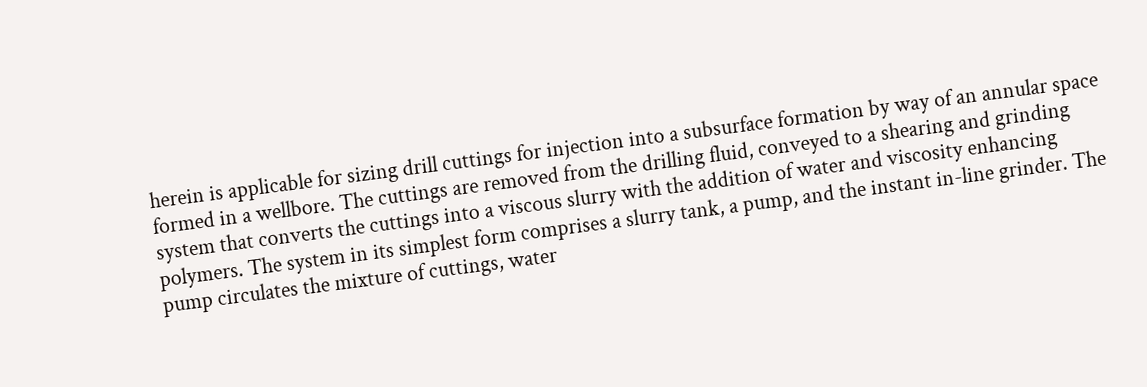herein is applicable for sizing drill cuttings for injection into a subsurface formation by way of an annular space formed in a wellbore. The cuttings are removed from the drilling fluid, conveyed to a shearing and grinding system that converts the cuttings into a viscous slurry with the addition of water and viscosity enhancing polymers. The system in its simplest form comprises a slurry tank, a pump, and the instant in-line grinder. The pump circulates the mixture of cuttings, water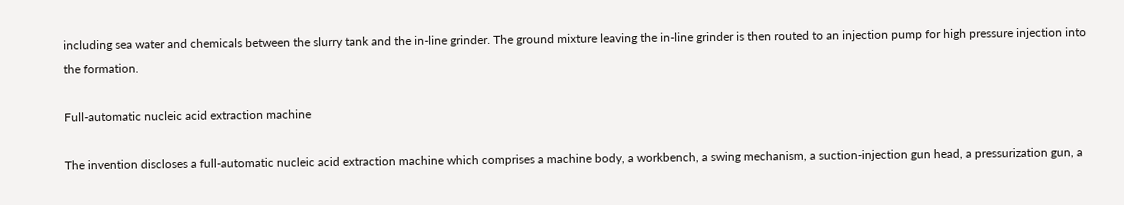including sea water and chemicals between the slurry tank and the in-line grinder. The ground mixture leaving the in-line grinder is then routed to an injection pump for high pressure injection into the formation.

Full-automatic nucleic acid extraction machine

The invention discloses a full-automatic nucleic acid extraction machine which comprises a machine body, a workbench, a swing mechanism, a suction-injection gun head, a pressurization gun, a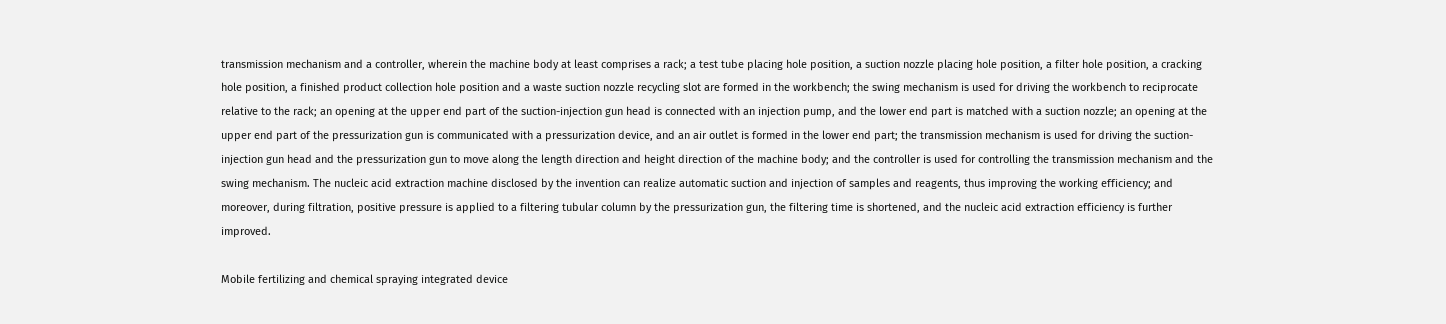transmission mechanism and a controller, wherein the machine body at least comprises a rack; a test tube placing hole position, a suction nozzle placing hole position, a filter hole position, a cracking hole position, a finished product collection hole position and a waste suction nozzle recycling slot are formed in the workbench; the swing mechanism is used for driving the workbench to reciprocate relative to the rack; an opening at the upper end part of the suction-injection gun head is connected with an injection pump, and the lower end part is matched with a suction nozzle; an opening at the upper end part of the pressurization gun is communicated with a pressurization device, and an air outlet is formed in the lower end part; the transmission mechanism is used for driving the suction-injection gun head and the pressurization gun to move along the length direction and height direction of the machine body; and the controller is used for controlling the transmission mechanism and the swing mechanism. The nucleic acid extraction machine disclosed by the invention can realize automatic suction and injection of samples and reagents, thus improving the working efficiency; and moreover, during filtration, positive pressure is applied to a filtering tubular column by the pressurization gun, the filtering time is shortened, and the nucleic acid extraction efficiency is further improved.

Mobile fertilizing and chemical spraying integrated device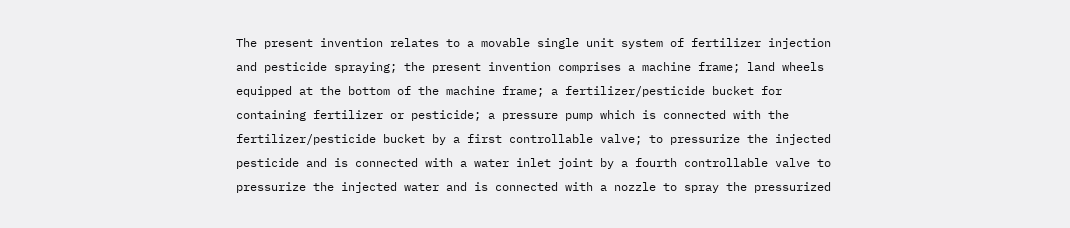The present invention relates to a movable single unit system of fertilizer injection and pesticide spraying; the present invention comprises a machine frame; land wheels equipped at the bottom of the machine frame; a fertilizer/pesticide bucket for containing fertilizer or pesticide; a pressure pump which is connected with the fertilizer/pesticide bucket by a first controllable valve; to pressurize the injected pesticide and is connected with a water inlet joint by a fourth controllable valve to pressurize the injected water and is connected with a nozzle to spray the pressurized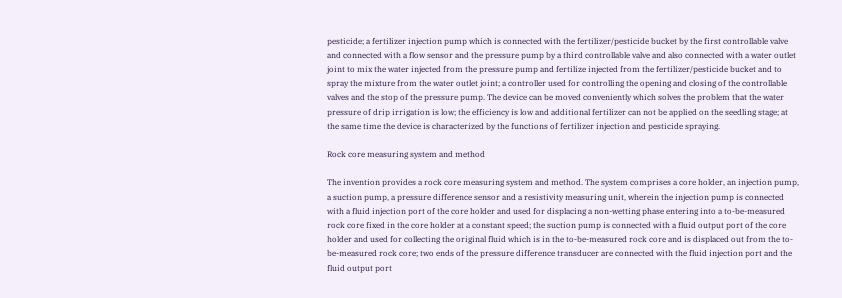pesticide; a fertilizer injection pump which is connected with the fertilizer/pesticide bucket by the first controllable valve and connected with a flow sensor and the pressure pump by a third controllable valve and also connected with a water outlet joint to mix the water injected from the pressure pump and fertilize injected from the fertilizer/pesticide bucket and to spray the mixture from the water outlet joint; a controller used for controlling the opening and closing of the controllable valves and the stop of the pressure pump. The device can be moved conveniently which solves the problem that the water pressure of drip irrigation is low; the efficiency is low and additional fertilizer can not be applied on the seedling stage; at the same time the device is characterized by the functions of fertilizer injection and pesticide spraying.

Rock core measuring system and method

The invention provides a rock core measuring system and method. The system comprises a core holder, an injection pump, a suction pump, a pressure difference sensor and a resistivity measuring unit, wherein the injection pump is connected with a fluid injection port of the core holder and used for displacing a non-wetting phase entering into a to-be-measured rock core fixed in the core holder at a constant speed; the suction pump is connected with a fluid output port of the core holder and used for collecting the original fluid which is in the to-be-measured rock core and is displaced out from the to-be-measured rock core; two ends of the pressure difference transducer are connected with the fluid injection port and the fluid output port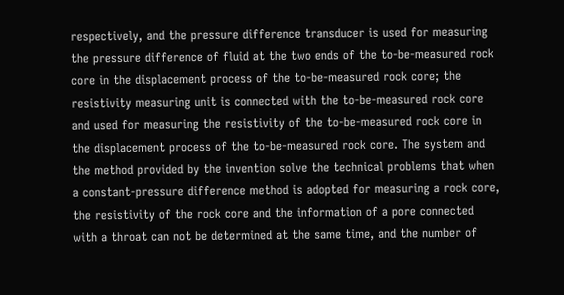respectively, and the pressure difference transducer is used for measuring the pressure difference of fluid at the two ends of the to-be-measured rock core in the displacement process of the to-be-measured rock core; the resistivity measuring unit is connected with the to-be-measured rock core and used for measuring the resistivity of the to-be-measured rock core in the displacement process of the to-be-measured rock core. The system and the method provided by the invention solve the technical problems that when a constant-pressure difference method is adopted for measuring a rock core, the resistivity of the rock core and the information of a pore connected with a throat can not be determined at the same time, and the number of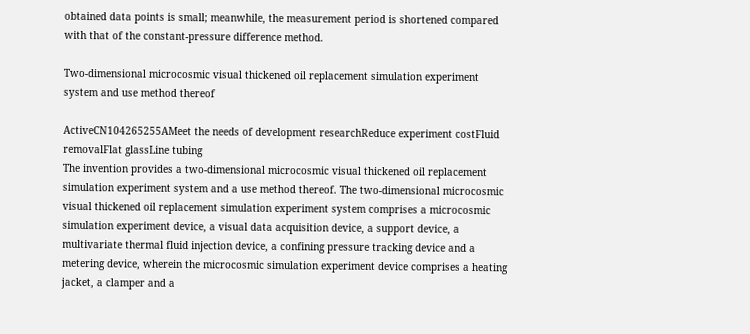obtained data points is small; meanwhile, the measurement period is shortened compared with that of the constant-pressure difference method.

Two-dimensional microcosmic visual thickened oil replacement simulation experiment system and use method thereof

ActiveCN104265255AMeet the needs of development researchReduce experiment costFluid removalFlat glassLine tubing
The invention provides a two-dimensional microcosmic visual thickened oil replacement simulation experiment system and a use method thereof. The two-dimensional microcosmic visual thickened oil replacement simulation experiment system comprises a microcosmic simulation experiment device, a visual data acquisition device, a support device, a multivariate thermal fluid injection device, a confining pressure tracking device and a metering device, wherein the microcosmic simulation experiment device comprises a heating jacket, a clamper and a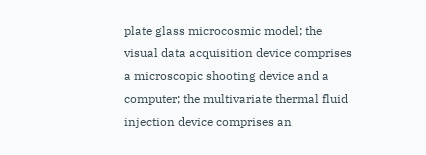plate glass microcosmic model; the visual data acquisition device comprises a microscopic shooting device and a computer; the multivariate thermal fluid injection device comprises an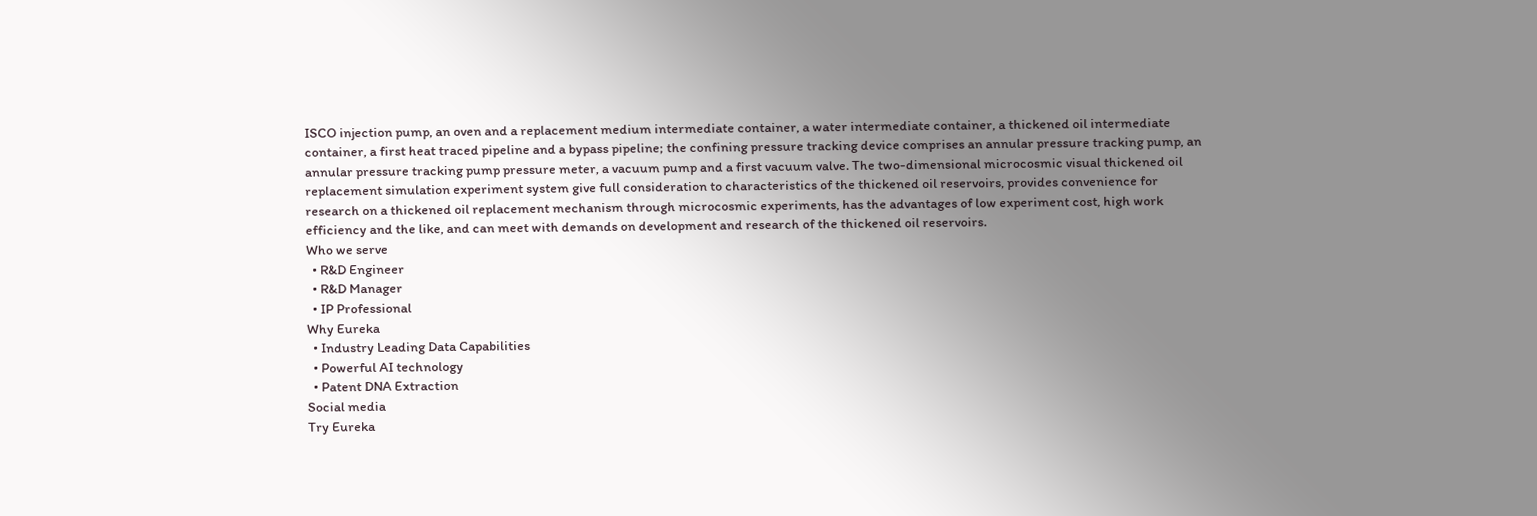ISCO injection pump, an oven and a replacement medium intermediate container, a water intermediate container, a thickened oil intermediate container, a first heat traced pipeline and a bypass pipeline; the confining pressure tracking device comprises an annular pressure tracking pump, an annular pressure tracking pump pressure meter, a vacuum pump and a first vacuum valve. The two-dimensional microcosmic visual thickened oil replacement simulation experiment system give full consideration to characteristics of the thickened oil reservoirs, provides convenience for research on a thickened oil replacement mechanism through microcosmic experiments, has the advantages of low experiment cost, high work efficiency and the like, and can meet with demands on development and research of the thickened oil reservoirs.
Who we serve
  • R&D Engineer
  • R&D Manager
  • IP Professional
Why Eureka
  • Industry Leading Data Capabilities
  • Powerful AI technology
  • Patent DNA Extraction
Social media
Try Eureka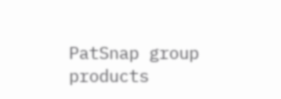PatSnap group products